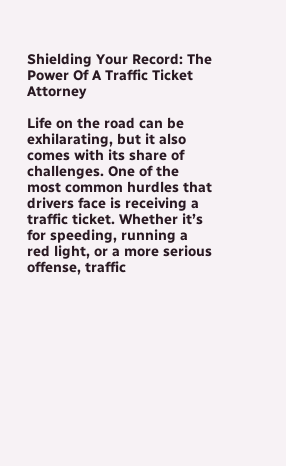Shielding Your Record: The Power Of A Traffic Ticket Attorney

Life on the road can be exhilarating, but it also comes with its share of challenges. One of the most common hurdles that drivers face is receiving a traffic ticket. Whether it’s for speeding, running a red light, or a more serious offense, traffic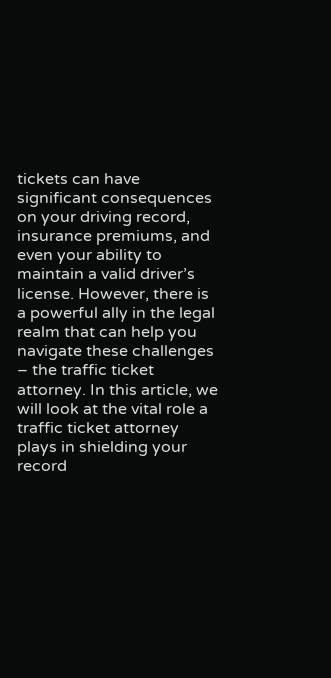tickets can have significant consequences on your driving record, insurance premiums, and even your ability to maintain a valid driver’s license. However, there is a powerful ally in the legal realm that can help you navigate these challenges – the traffic ticket attorney. In this article, we will look at the vital role a traffic ticket attorney plays in shielding your record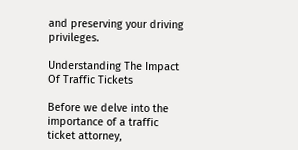and preserving your driving privileges.

Understanding The Impact Of Traffic Tickets

Before we delve into the importance of a traffic ticket attorney,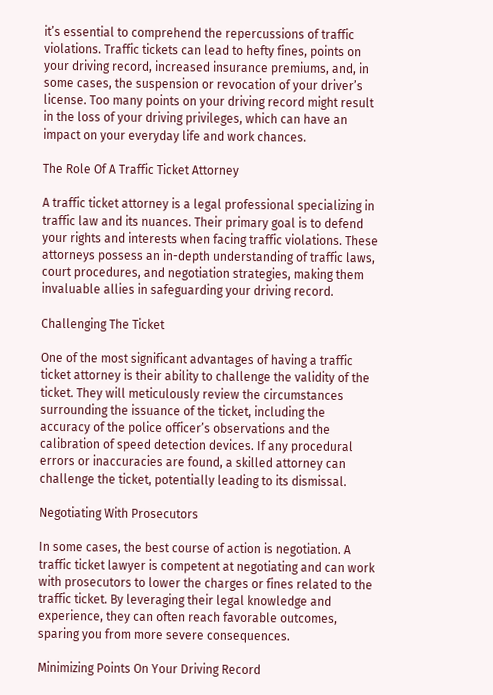it’s essential to comprehend the repercussions of traffic violations. Traffic tickets can lead to hefty fines, points on your driving record, increased insurance premiums, and, in some cases, the suspension or revocation of your driver’s license. Too many points on your driving record might result in the loss of your driving privileges, which can have an impact on your everyday life and work chances.

The Role Of A Traffic Ticket Attorney

A traffic ticket attorney is a legal professional specializing in traffic law and its nuances. Their primary goal is to defend your rights and interests when facing traffic violations. These attorneys possess an in-depth understanding of traffic laws, court procedures, and negotiation strategies, making them invaluable allies in safeguarding your driving record.

Challenging The Ticket

One of the most significant advantages of having a traffic ticket attorney is their ability to challenge the validity of the ticket. They will meticulously review the circumstances surrounding the issuance of the ticket, including the accuracy of the police officer’s observations and the calibration of speed detection devices. If any procedural errors or inaccuracies are found, a skilled attorney can challenge the ticket, potentially leading to its dismissal.

Negotiating With Prosecutors

In some cases, the best course of action is negotiation. A traffic ticket lawyer is competent at negotiating and can work with prosecutors to lower the charges or fines related to the traffic ticket. By leveraging their legal knowledge and experience, they can often reach favorable outcomes, sparing you from more severe consequences.

Minimizing Points On Your Driving Record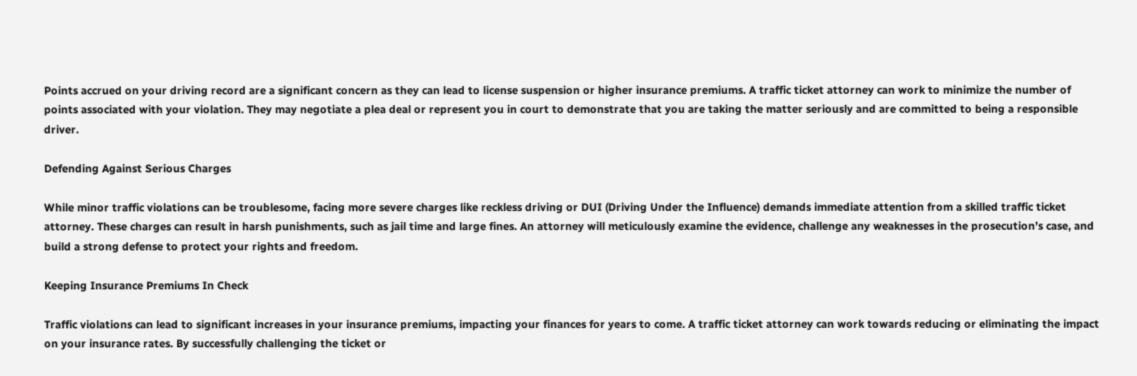Points accrued on your driving record are a significant concern as they can lead to license suspension or higher insurance premiums. A traffic ticket attorney can work to minimize the number of points associated with your violation. They may negotiate a plea deal or represent you in court to demonstrate that you are taking the matter seriously and are committed to being a responsible driver.

Defending Against Serious Charges

While minor traffic violations can be troublesome, facing more severe charges like reckless driving or DUI (Driving Under the Influence) demands immediate attention from a skilled traffic ticket attorney. These charges can result in harsh punishments, such as jail time and large fines. An attorney will meticulously examine the evidence, challenge any weaknesses in the prosecution’s case, and build a strong defense to protect your rights and freedom.

Keeping Insurance Premiums In Check

Traffic violations can lead to significant increases in your insurance premiums, impacting your finances for years to come. A traffic ticket attorney can work towards reducing or eliminating the impact on your insurance rates. By successfully challenging the ticket or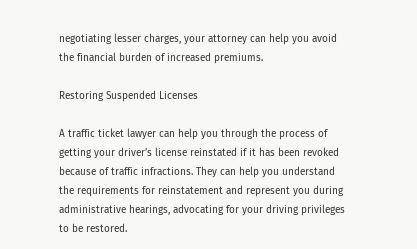negotiating lesser charges, your attorney can help you avoid the financial burden of increased premiums.

Restoring Suspended Licenses

A traffic ticket lawyer can help you through the process of getting your driver’s license reinstated if it has been revoked because of traffic infractions. They can help you understand the requirements for reinstatement and represent you during administrative hearings, advocating for your driving privileges to be restored.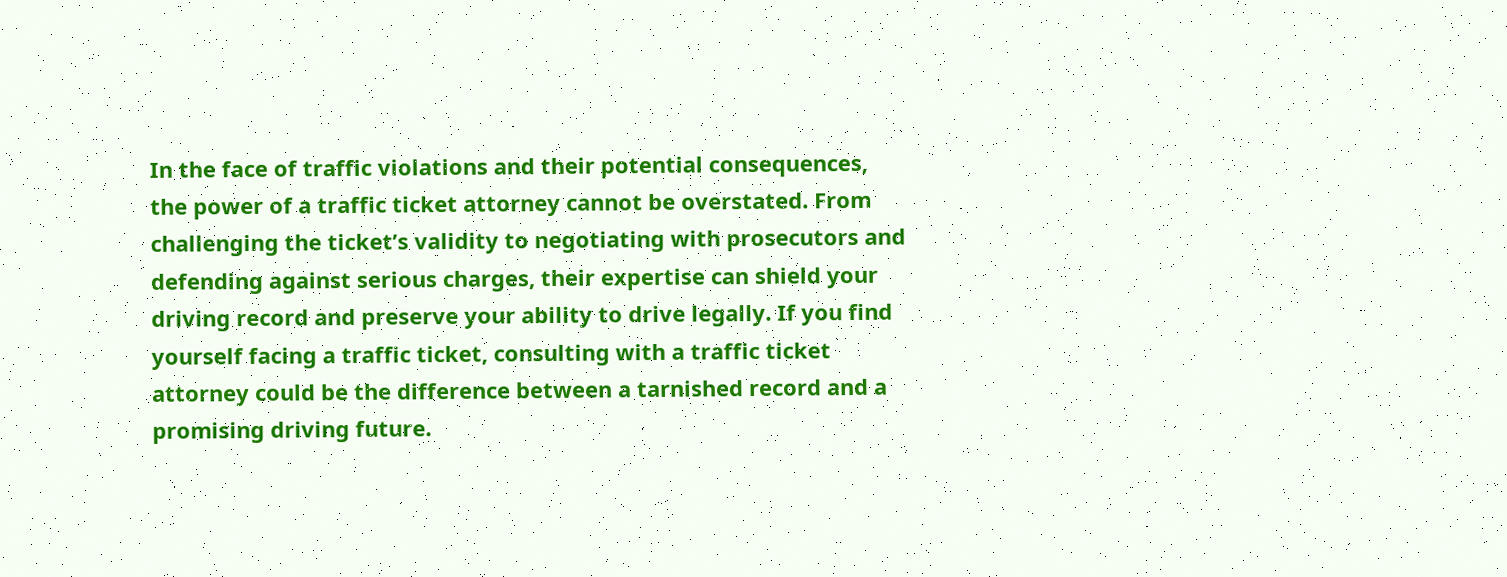In the face of traffic violations and their potential consequences, the power of a traffic ticket attorney cannot be overstated. From challenging the ticket’s validity to negotiating with prosecutors and defending against serious charges, their expertise can shield your driving record and preserve your ability to drive legally. If you find yourself facing a traffic ticket, consulting with a traffic ticket attorney could be the difference between a tarnished record and a promising driving future.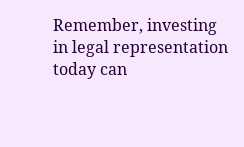Remember, investing in legal representation today can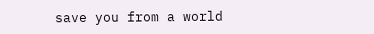save you from a world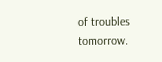of troubles tomorrow.